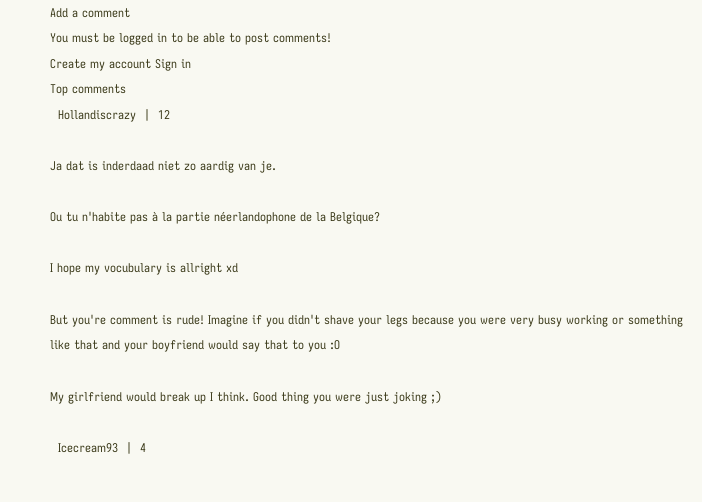Add a comment
You must be logged in to be able to post comments!
Create my account Sign in
Top comments
  Hollandiscrazy  |  12

Ja dat is inderdaad niet zo aardig van je.

Ou tu n'habite pas à la partie néerlandophone de la Belgique?

I hope my vocubulary is allright xd

But you're comment is rude! Imagine if you didn't shave your legs because you were very busy working or something like that and your boyfriend would say that to you :O

My girlfriend would break up I think. Good thing you were just joking ;)

  Icecream93  |  4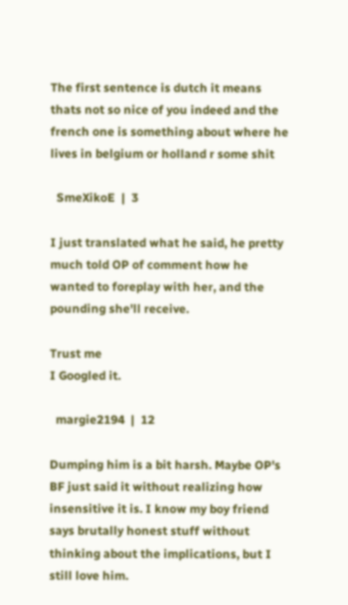The first sentence is dutch it means thats not so nice of you indeed and the french one is something about where he lives in belgium or holland r some shit

  SmeXikoE  |  3

I just translated what he said, he pretty much told OP of comment how he wanted to foreplay with her, and the pounding she'll receive.

Trust me
I Googled it.

  margie2194  |  12

Dumping him is a bit harsh. Maybe OP's BF just said it without realizing how insensitive it is. I know my boy friend says brutally honest stuff without thinking about the implications, but I still love him.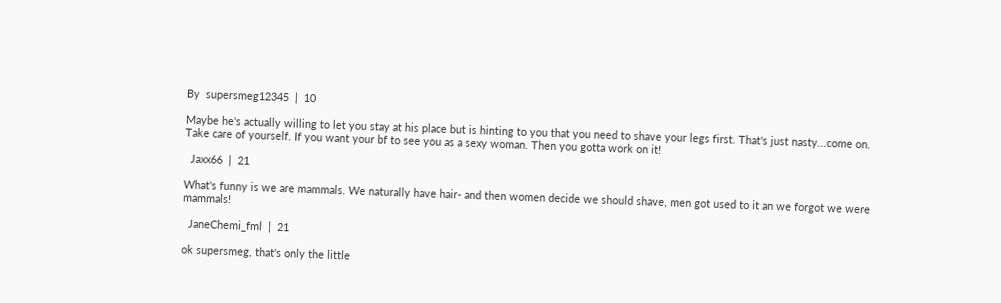By  supersmeg12345  |  10

Maybe he's actually willing to let you stay at his place but is hinting to you that you need to shave your legs first. That's just nasty...come on. Take care of yourself. If you want your bf to see you as a sexy woman. Then you gotta work on it!

  Jaxx66  |  21

What's funny is we are mammals. We naturally have hair- and then women decide we should shave, men got used to it an we forgot we were mammals!

  JaneChemi_fml  |  21

ok supersmeg, that's only the little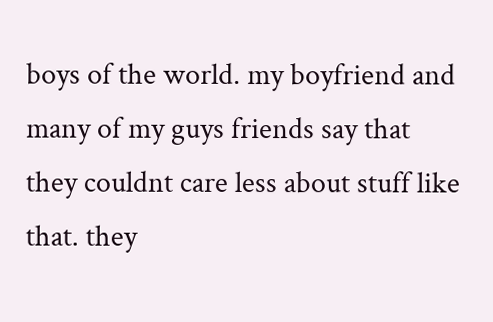boys of the world. my boyfriend and many of my guys friends say that they couldnt care less about stuff like that. they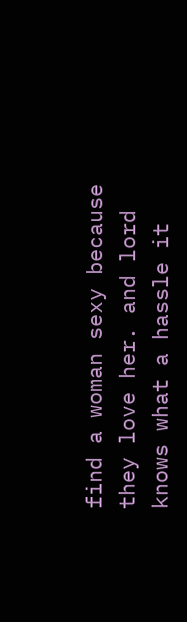find a woman sexy because they love her. and lord knows what a hassle it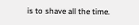is to shave all the time.